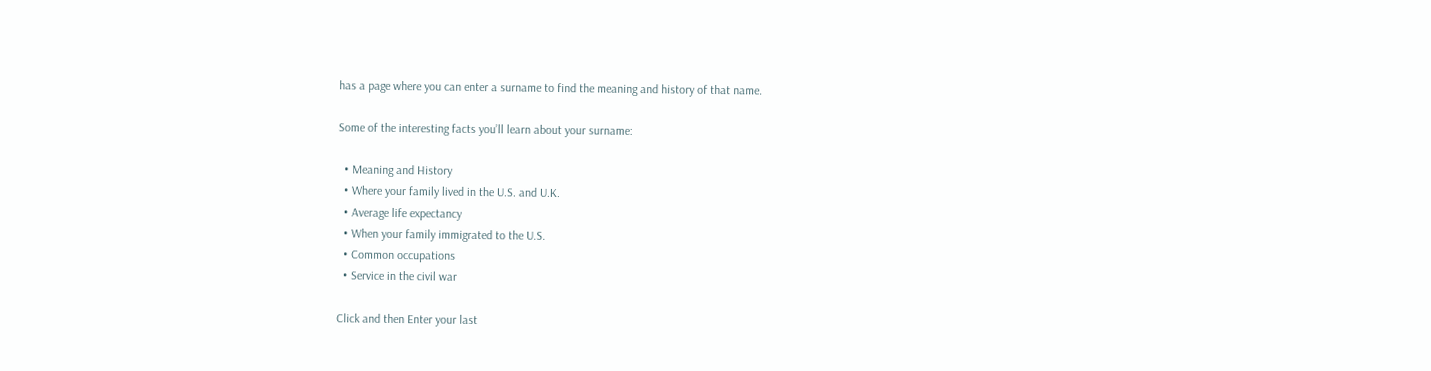has a page where you can enter a surname to find the meaning and history of that name.

Some of the interesting facts you’ll learn about your surname:

  • Meaning and History
  • Where your family lived in the U.S. and U.K.
  • Average life expectancy
  • When your family immigrated to the U.S.
  • Common occupations
  • Service in the civil war

Click and then Enter your last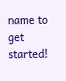name to get started!